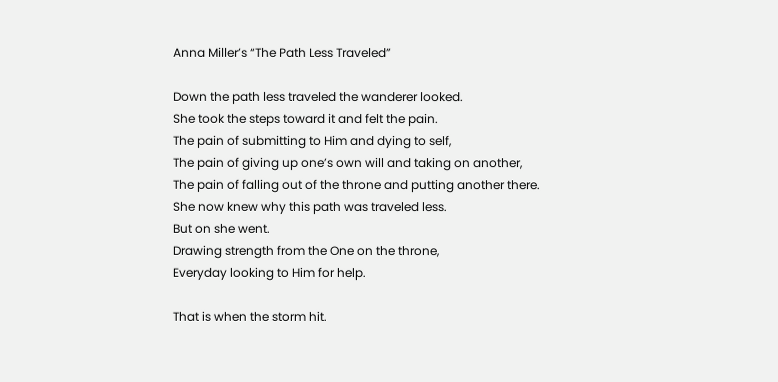Anna Miller’s “The Path Less Traveled”

Down the path less traveled the wanderer looked.
She took the steps toward it and felt the pain.
The pain of submitting to Him and dying to self,
The pain of giving up one’s own will and taking on another,
The pain of falling out of the throne and putting another there.
She now knew why this path was traveled less.
But on she went.
Drawing strength from the One on the throne,
Everyday looking to Him for help.

That is when the storm hit.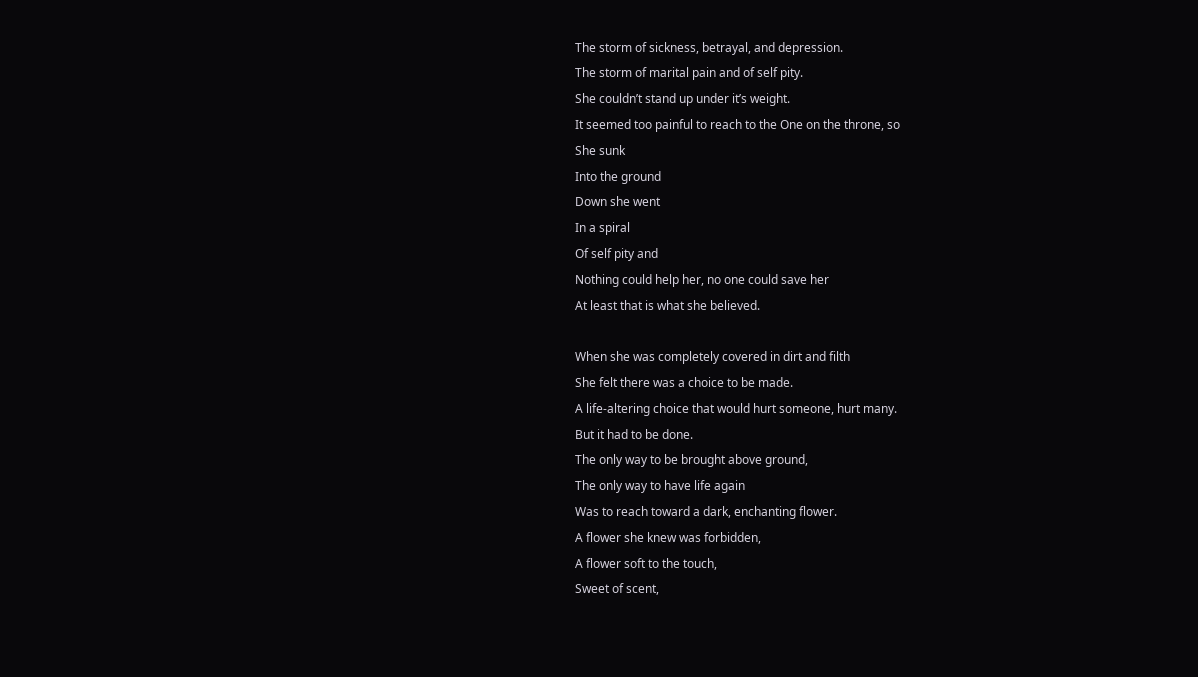The storm of sickness, betrayal, and depression.
The storm of marital pain and of self pity.
She couldn’t stand up under it’s weight.
It seemed too painful to reach to the One on the throne, so
She sunk
Into the ground
Down she went
In a spiral
Of self pity and
Nothing could help her, no one could save her
At least that is what she believed.

When she was completely covered in dirt and filth
She felt there was a choice to be made.
A life-altering choice that would hurt someone, hurt many.
But it had to be done.
The only way to be brought above ground,
The only way to have life again
Was to reach toward a dark, enchanting flower.
A flower she knew was forbidden,
A flower soft to the touch,
Sweet of scent,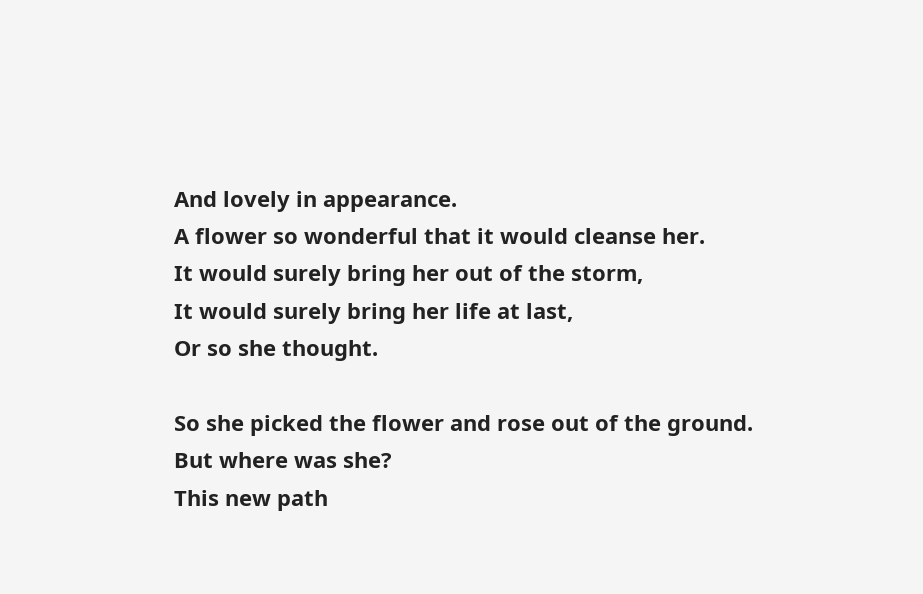And lovely in appearance.
A flower so wonderful that it would cleanse her.
It would surely bring her out of the storm,
It would surely bring her life at last,
Or so she thought.

So she picked the flower and rose out of the ground.
But where was she?
This new path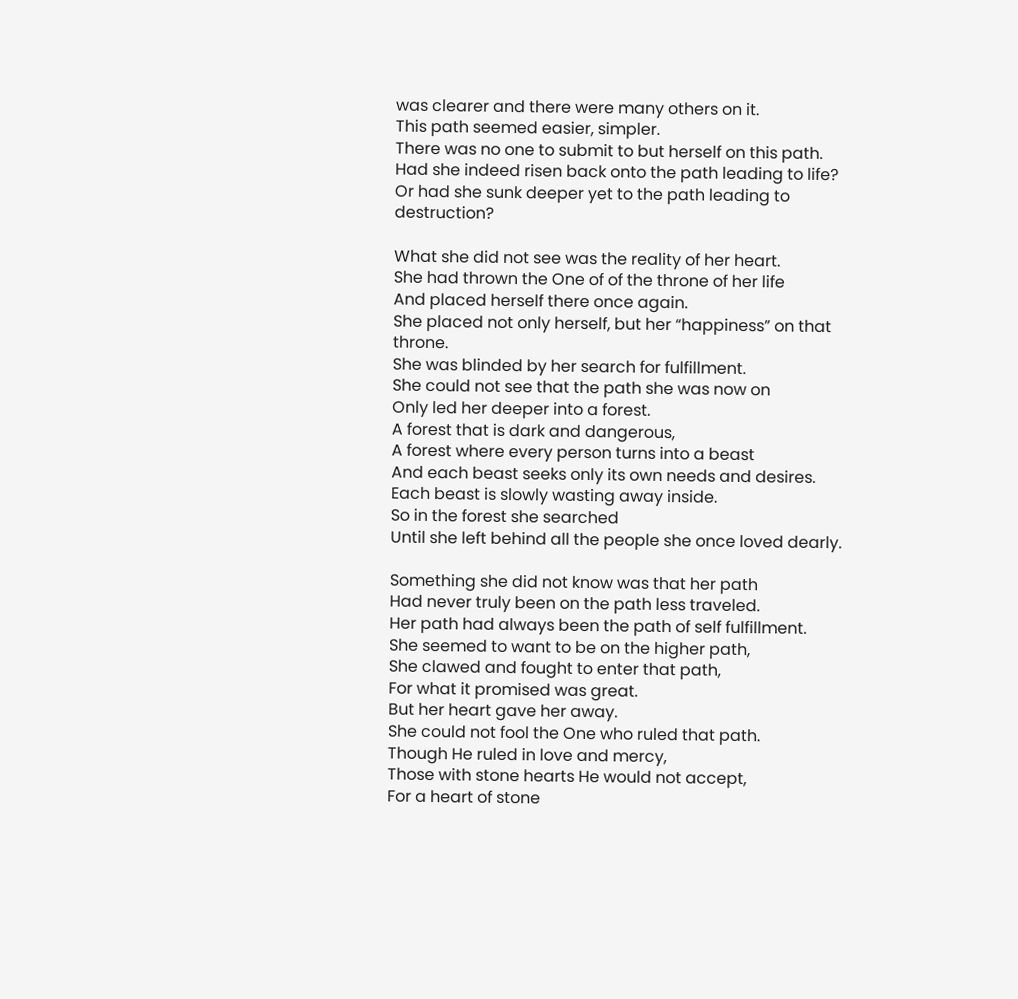was clearer and there were many others on it.
This path seemed easier, simpler.
There was no one to submit to but herself on this path.
Had she indeed risen back onto the path leading to life?
Or had she sunk deeper yet to the path leading to destruction?

What she did not see was the reality of her heart.
She had thrown the One of of the throne of her life
And placed herself there once again.
She placed not only herself, but her “happiness” on that throne.
She was blinded by her search for fulfillment.
She could not see that the path she was now on
Only led her deeper into a forest.
A forest that is dark and dangerous,
A forest where every person turns into a beast
And each beast seeks only its own needs and desires.
Each beast is slowly wasting away inside.
So in the forest she searched
Until she left behind all the people she once loved dearly.

Something she did not know was that her path
Had never truly been on the path less traveled.
Her path had always been the path of self fulfillment.
She seemed to want to be on the higher path,
She clawed and fought to enter that path,
For what it promised was great.
But her heart gave her away.
She could not fool the One who ruled that path.
Though He ruled in love and mercy,
Those with stone hearts He would not accept,
For a heart of stone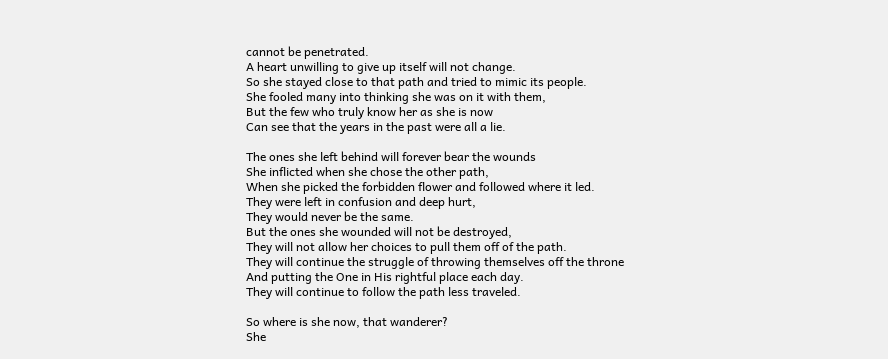cannot be penetrated.
A heart unwilling to give up itself will not change.
So she stayed close to that path and tried to mimic its people.
She fooled many into thinking she was on it with them,
But the few who truly know her as she is now
Can see that the years in the past were all a lie.

The ones she left behind will forever bear the wounds
She inflicted when she chose the other path,
When she picked the forbidden flower and followed where it led.
They were left in confusion and deep hurt,
They would never be the same.
But the ones she wounded will not be destroyed,
They will not allow her choices to pull them off of the path.
They will continue the struggle of throwing themselves off the throne
And putting the One in His rightful place each day.
They will continue to follow the path less traveled.

So where is she now, that wanderer?
She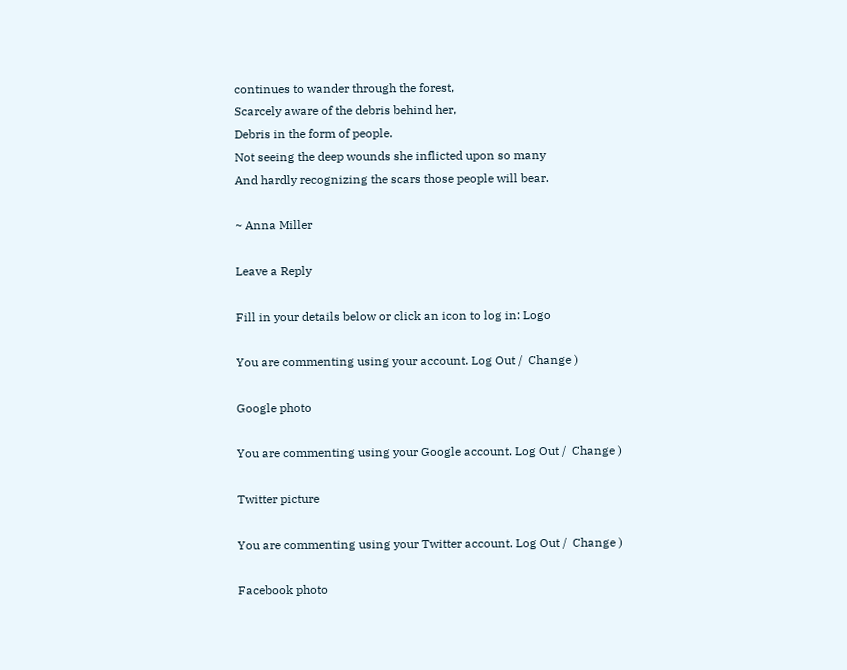continues to wander through the forest,
Scarcely aware of the debris behind her,
Debris in the form of people.
Not seeing the deep wounds she inflicted upon so many
And hardly recognizing the scars those people will bear.

~ Anna Miller

Leave a Reply

Fill in your details below or click an icon to log in: Logo

You are commenting using your account. Log Out /  Change )

Google photo

You are commenting using your Google account. Log Out /  Change )

Twitter picture

You are commenting using your Twitter account. Log Out /  Change )

Facebook photo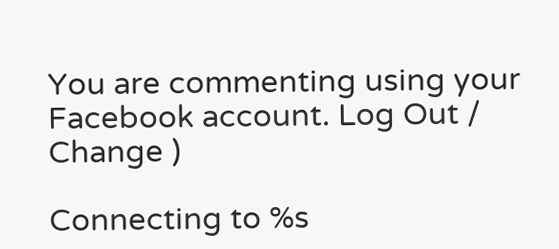You are commenting using your Facebook account. Log Out /  Change )

Connecting to %s